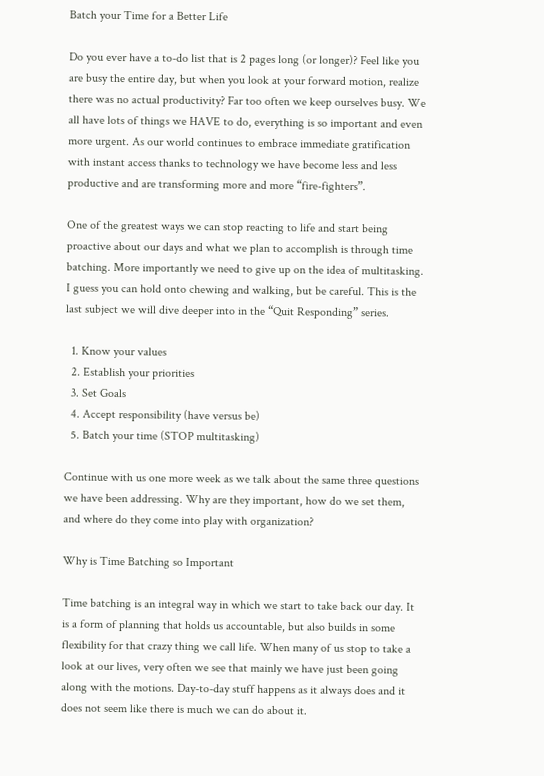Batch your Time for a Better Life

Do you ever have a to-do list that is 2 pages long (or longer)? Feel like you are busy the entire day, but when you look at your forward motion, realize there was no actual productivity? Far too often we keep ourselves busy. We all have lots of things we HAVE to do, everything is so important and even more urgent. As our world continues to embrace immediate gratification with instant access thanks to technology we have become less and less productive and are transforming more and more “fire-fighters”.

One of the greatest ways we can stop reacting to life and start being proactive about our days and what we plan to accomplish is through time batching. More importantly we need to give up on the idea of multitasking. I guess you can hold onto chewing and walking, but be careful. This is the last subject we will dive deeper into in the “Quit Responding” series.

  1. Know your values
  2. Establish your priorities
  3. Set Goals
  4. Accept responsibility (have versus be)
  5. Batch your time (STOP multitasking)

Continue with us one more week as we talk about the same three questions we have been addressing. Why are they important, how do we set them, and where do they come into play with organization?

Why is Time Batching so Important

Time batching is an integral way in which we start to take back our day. It is a form of planning that holds us accountable, but also builds in some flexibility for that crazy thing we call life. When many of us stop to take a look at our lives, very often we see that mainly we have just been going along with the motions. Day-to-day stuff happens as it always does and it does not seem like there is much we can do about it.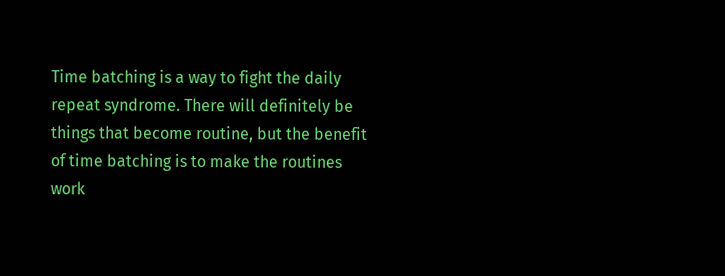Time batching is a way to fight the daily repeat syndrome. There will definitely be things that become routine, but the benefit of time batching is to make the routines work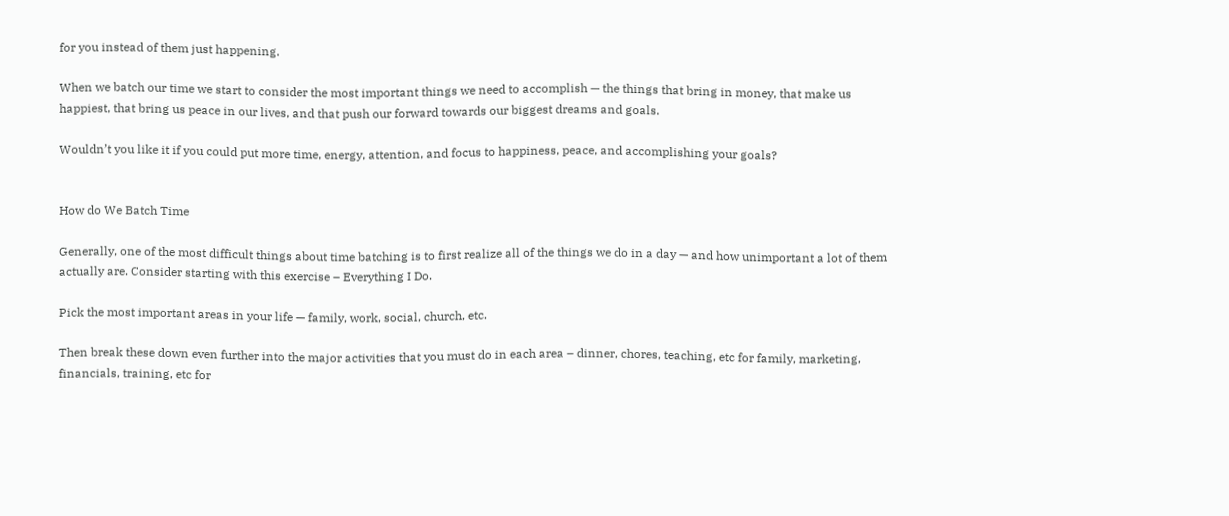for you instead of them just happening.

When we batch our time we start to consider the most important things we need to accomplish — the things that bring in money, that make us happiest, that bring us peace in our lives, and that push our forward towards our biggest dreams and goals.

Wouldn’t you like it if you could put more time, energy, attention, and focus to happiness, peace, and accomplishing your goals?


How do We Batch Time

Generally, one of the most difficult things about time batching is to first realize all of the things we do in a day — and how unimportant a lot of them actually are. Consider starting with this exercise – Everything I Do.

Pick the most important areas in your life — family, work, social, church, etc.

Then break these down even further into the major activities that you must do in each area – dinner, chores, teaching, etc for family, marketing, financials, training, etc for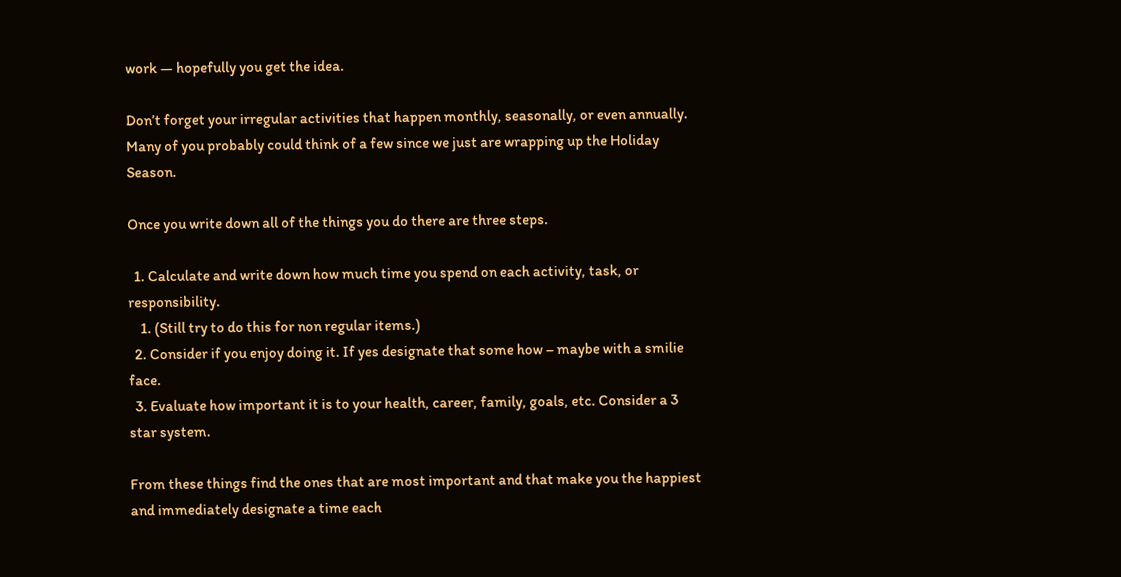work — hopefully you get the idea.

Don’t forget your irregular activities that happen monthly, seasonally, or even annually. Many of you probably could think of a few since we just are wrapping up the Holiday Season.

Once you write down all of the things you do there are three steps.

  1. Calculate and write down how much time you spend on each activity, task, or responsibility.
    1. (Still try to do this for non regular items.)
  2. Consider if you enjoy doing it. If yes designate that some how – maybe with a smilie face.
  3. Evaluate how important it is to your health, career, family, goals, etc. Consider a 3 star system.

From these things find the ones that are most important and that make you the happiest and immediately designate a time each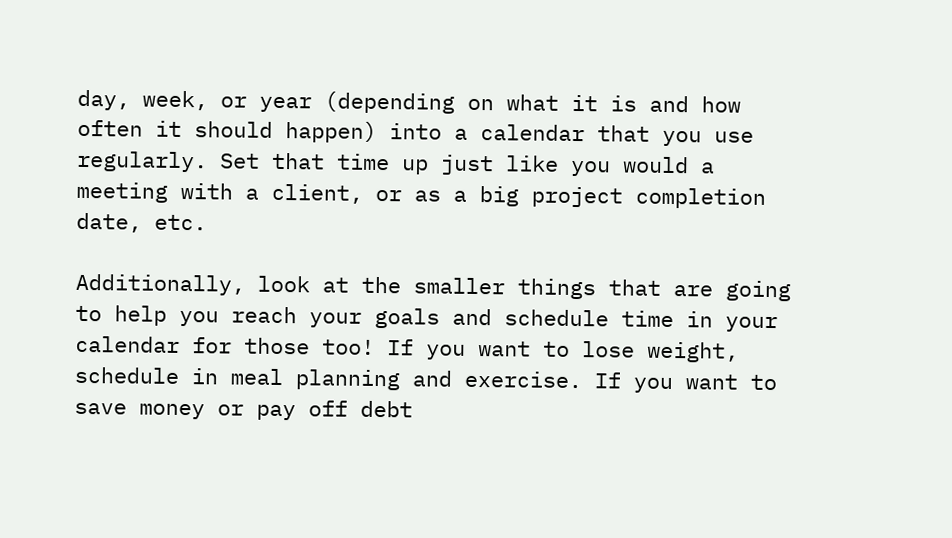day, week, or year (depending on what it is and how often it should happen) into a calendar that you use regularly. Set that time up just like you would a meeting with a client, or as a big project completion date, etc.

Additionally, look at the smaller things that are going to help you reach your goals and schedule time in your calendar for those too! If you want to lose weight, schedule in meal planning and exercise. If you want to save money or pay off debt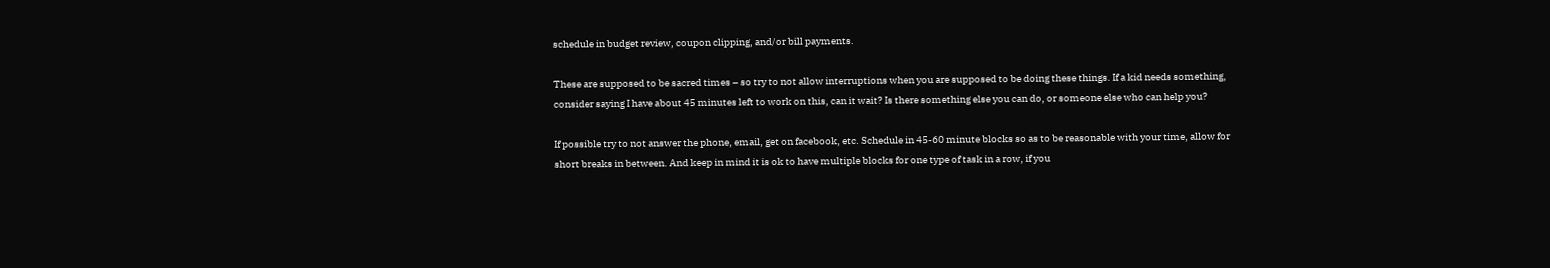schedule in budget review, coupon clipping, and/or bill payments.

These are supposed to be sacred times – so try to not allow interruptions when you are supposed to be doing these things. If a kid needs something, consider saying I have about 45 minutes left to work on this, can it wait? Is there something else you can do, or someone else who can help you?

If possible try to not answer the phone, email, get on facebook, etc. Schedule in 45-60 minute blocks so as to be reasonable with your time, allow for short breaks in between. And keep in mind it is ok to have multiple blocks for one type of task in a row, if you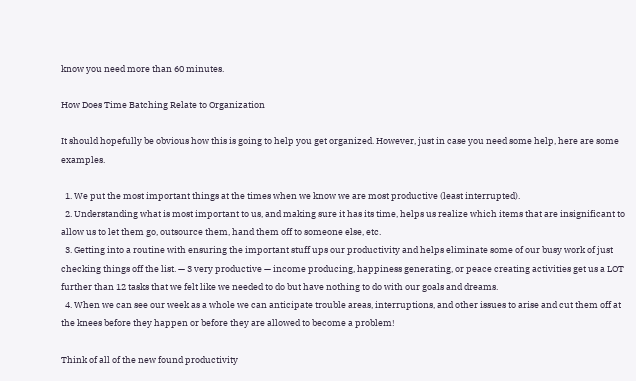know you need more than 60 minutes.

How Does Time Batching Relate to Organization

It should hopefully be obvious how this is going to help you get organized. However, just in case you need some help, here are some examples.

  1. We put the most important things at the times when we know we are most productive (least interrupted).
  2. Understanding what is most important to us, and making sure it has its time, helps us realize which items that are insignificant to allow us to let them go, outsource them, hand them off to someone else, etc.
  3. Getting into a routine with ensuring the important stuff ups our productivity and helps eliminate some of our busy work of just checking things off the list. — 3 very productive — income producing, happiness generating, or peace creating activities get us a LOT further than 12 tasks that we felt like we needed to do but have nothing to do with our goals and dreams.
  4. When we can see our week as a whole we can anticipate trouble areas, interruptions, and other issues to arise and cut them off at the knees before they happen or before they are allowed to become a problem!

Think of all of the new found productivity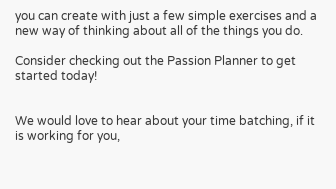you can create with just a few simple exercises and a new way of thinking about all of the things you do.

Consider checking out the Passion Planner to get started today!


We would love to hear about your time batching, if it is working for you,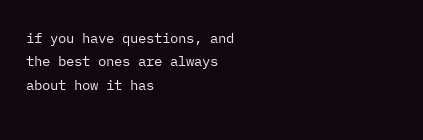if you have questions, and the best ones are always about how it has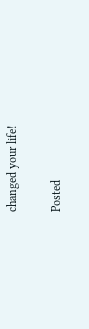changed your life!

Posted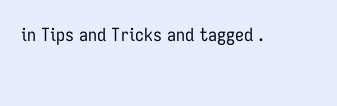in Tips and Tricks and tagged .